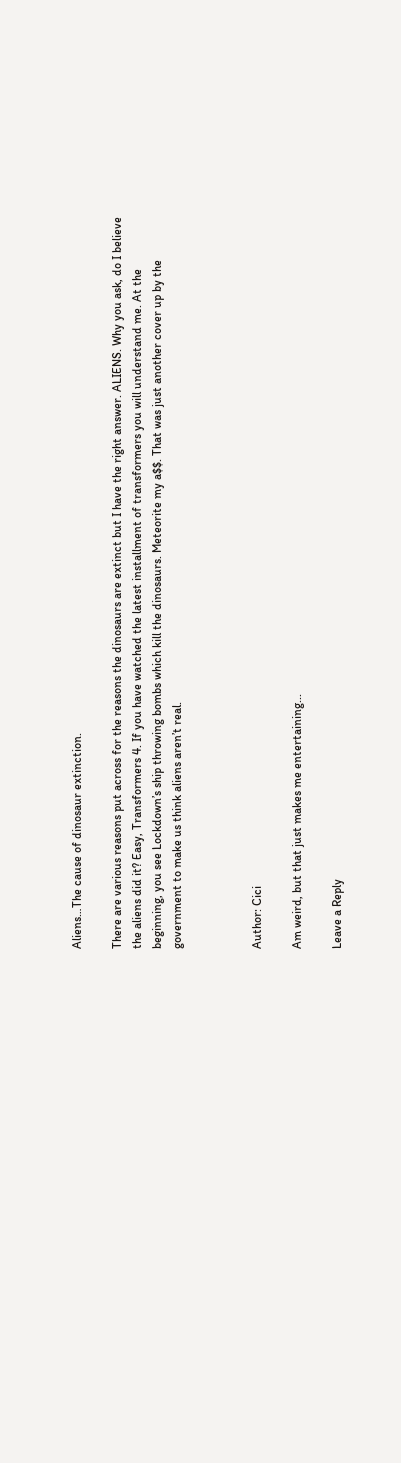Aliens…The cause of dinosaur extinction.

There are various reasons put across for the reasons the dinosaurs are extinct but I have the right answer. ALIENS. Why you ask, do I believe the aliens did it? Easy, Transformers 4. If you have watched the latest installment of transformers you will understand me. At the beginning, you see Lockdown’s ship throwing bombs which kill the dinosaurs. Meteorite my a$$. That was just another cover up by the government to make us think aliens aren’t real.



Author: Cici

Am weird, but that just makes me entertaining...

Leave a Reply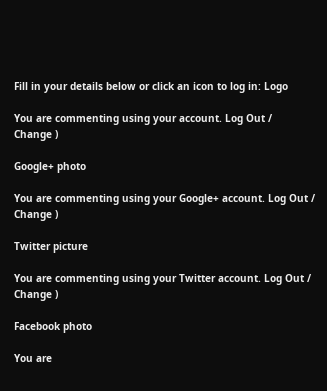Fill in your details below or click an icon to log in: Logo

You are commenting using your account. Log Out /  Change )

Google+ photo

You are commenting using your Google+ account. Log Out /  Change )

Twitter picture

You are commenting using your Twitter account. Log Out /  Change )

Facebook photo

You are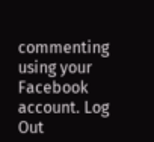commenting using your Facebook account. Log Out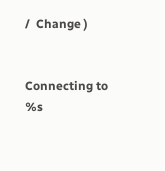/  Change )


Connecting to %s